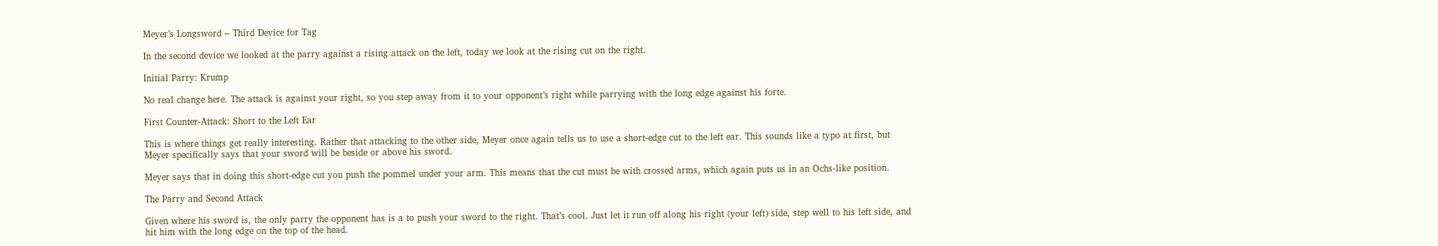Meyer’s Longsword – Third Device for Tag

In the second device we looked at the parry against a rising attack on the left, today we look at the rising cut on the right.

Initial Parry: Krump

No real change here. The attack is against your right, so you step away from it to your opponent’s right while parrying with the long edge against his forte.

First Counter-Attack: Short to the Left Ear

This is where things get really interesting. Rather that attacking to the other side, Meyer once again tells us to use a short-edge cut to the left ear. This sounds like a typo at first, but Meyer specifically says that your sword will be beside or above his sword.

Meyer says that in doing this short-edge cut you push the pommel under your arm. This means that the cut must be with crossed arms, which again puts us in an Ochs-like position.

The Parry and Second Attack

Given where his sword is, the only parry the opponent has is a to push your sword to the right. That’s cool. Just let it run off along his right (your left) side, step well to his left side, and hit him with the long edge on the top of the head.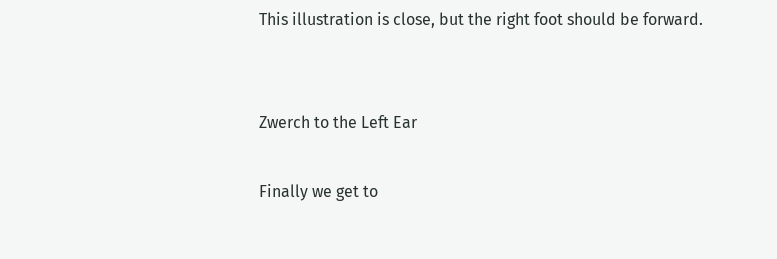This illustration is close, but the right foot should be forward.


Zwerch to the Left Ear

Finally we get to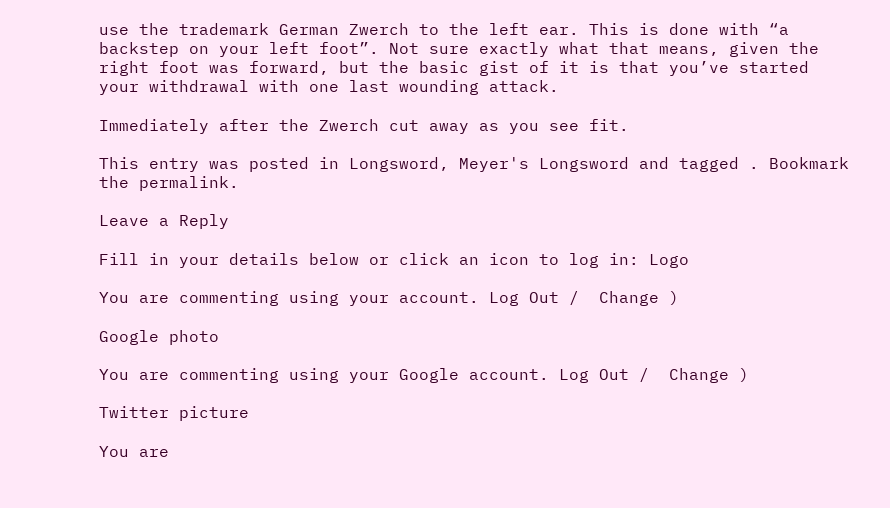use the trademark German Zwerch to the left ear. This is done with “a backstep on your left foot”. Not sure exactly what that means, given the right foot was forward, but the basic gist of it is that you’ve started your withdrawal with one last wounding attack.

Immediately after the Zwerch cut away as you see fit.

This entry was posted in Longsword, Meyer's Longsword and tagged . Bookmark the permalink.

Leave a Reply

Fill in your details below or click an icon to log in: Logo

You are commenting using your account. Log Out /  Change )

Google photo

You are commenting using your Google account. Log Out /  Change )

Twitter picture

You are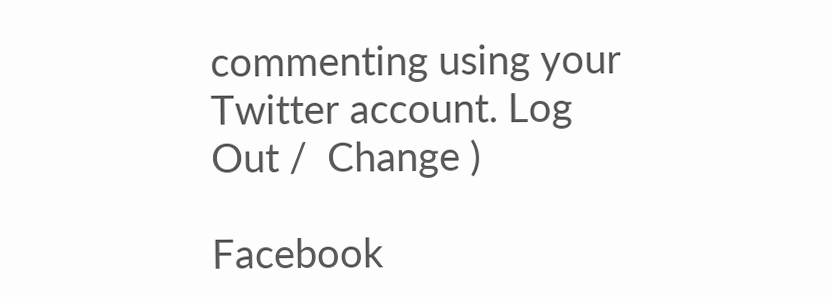commenting using your Twitter account. Log Out /  Change )

Facebook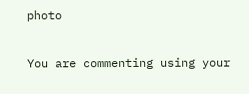photo

You are commenting using your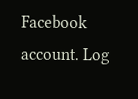Facebook account. Log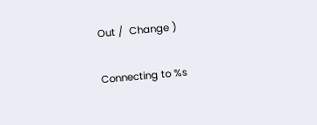Out /  Change )

Connecting to %s